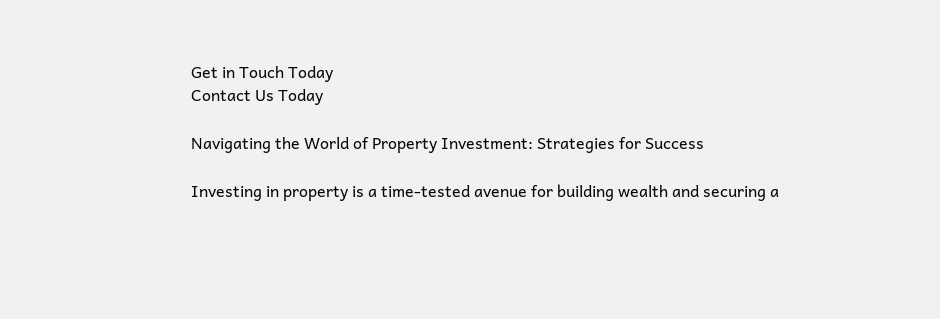Get in Touch Today
Contact Us Today

Navigating the World of Property Investment: Strategies for Success

Investing in property is a time-tested avenue for building wealth and securing a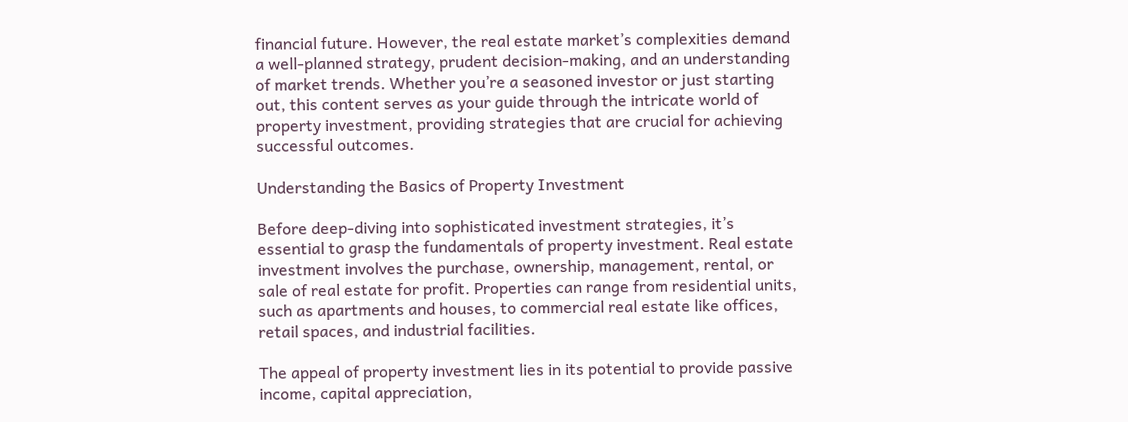financial future. However, the real estate market’s complexities demand a well-planned strategy, prudent decision-making, and an understanding of market trends. Whether you’re a seasoned investor or just starting out, this content serves as your guide through the intricate world of property investment, providing strategies that are crucial for achieving successful outcomes.

Understanding the Basics of Property Investment

Before deep-diving into sophisticated investment strategies, it’s essential to grasp the fundamentals of property investment. Real estate investment involves the purchase, ownership, management, rental, or sale of real estate for profit. Properties can range from residential units, such as apartments and houses, to commercial real estate like offices, retail spaces, and industrial facilities.

The appeal of property investment lies in its potential to provide passive income, capital appreciation,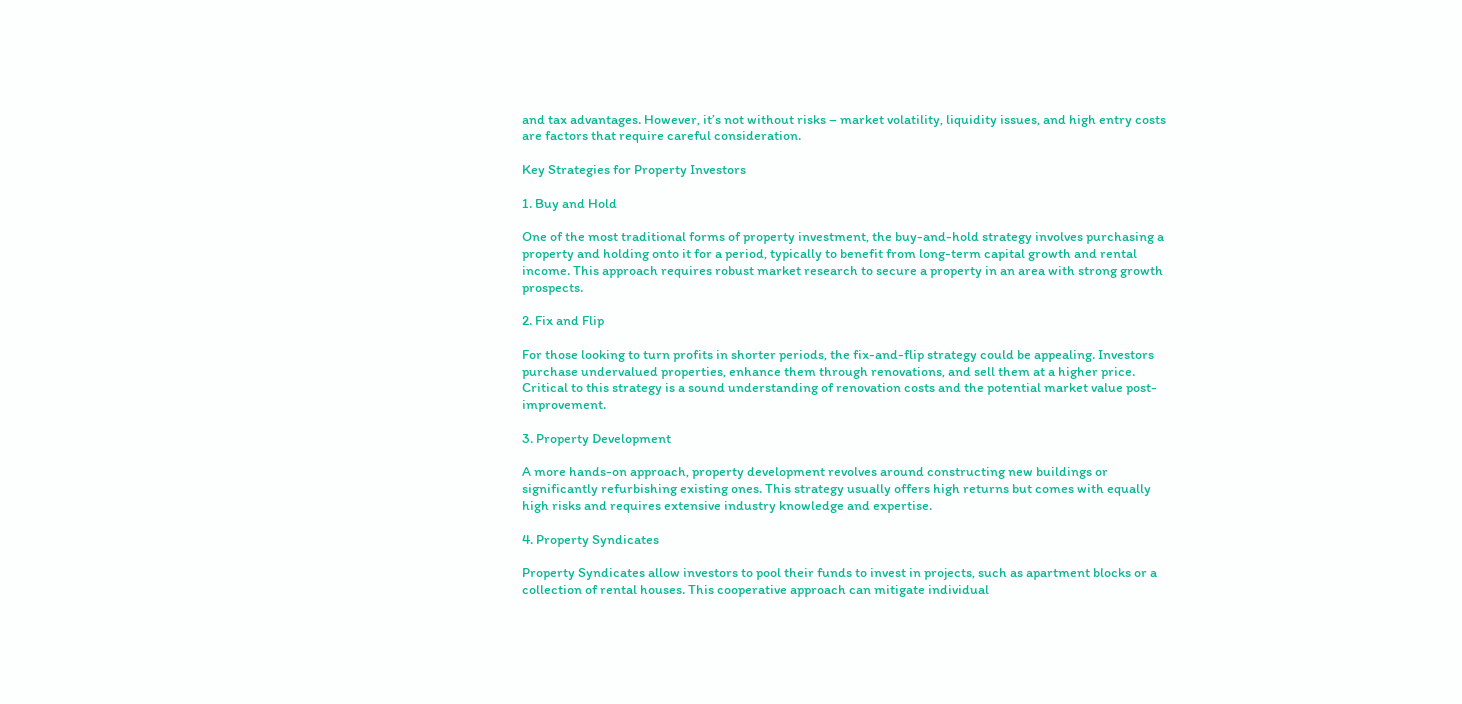and tax advantages. However, it’s not without risks – market volatility, liquidity issues, and high entry costs are factors that require careful consideration.

Key Strategies for Property Investors

1. Buy and Hold

One of the most traditional forms of property investment, the buy-and-hold strategy involves purchasing a property and holding onto it for a period, typically to benefit from long-term capital growth and rental income. This approach requires robust market research to secure a property in an area with strong growth prospects.

2. Fix and Flip

For those looking to turn profits in shorter periods, the fix-and-flip strategy could be appealing. Investors purchase undervalued properties, enhance them through renovations, and sell them at a higher price. Critical to this strategy is a sound understanding of renovation costs and the potential market value post-improvement.

3. Property Development

A more hands-on approach, property development revolves around constructing new buildings or significantly refurbishing existing ones. This strategy usually offers high returns but comes with equally high risks and requires extensive industry knowledge and expertise.

4. Property Syndicates

Property Syndicates allow investors to pool their funds to invest in projects, such as apartment blocks or a collection of rental houses. This cooperative approach can mitigate individual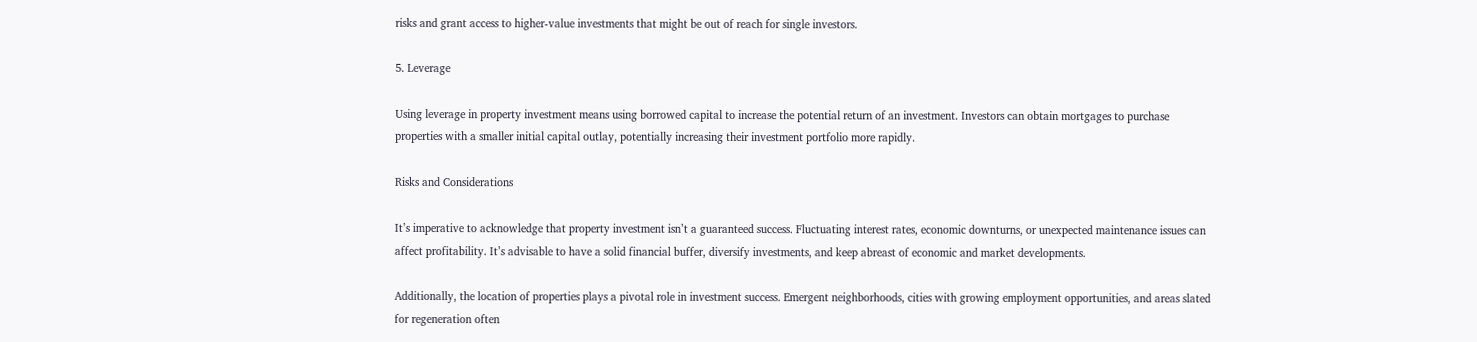risks and grant access to higher-value investments that might be out of reach for single investors.

5. Leverage

Using leverage in property investment means using borrowed capital to increase the potential return of an investment. Investors can obtain mortgages to purchase properties with a smaller initial capital outlay, potentially increasing their investment portfolio more rapidly.

Risks and Considerations

It’s imperative to acknowledge that property investment isn’t a guaranteed success. Fluctuating interest rates, economic downturns, or unexpected maintenance issues can affect profitability. It’s advisable to have a solid financial buffer, diversify investments, and keep abreast of economic and market developments.

Additionally, the location of properties plays a pivotal role in investment success. Emergent neighborhoods, cities with growing employment opportunities, and areas slated for regeneration often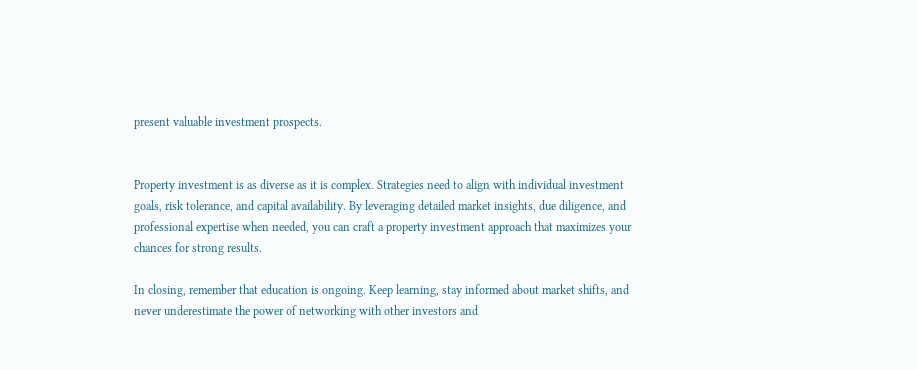present valuable investment prospects.


Property investment is as diverse as it is complex. Strategies need to align with individual investment goals, risk tolerance, and capital availability. By leveraging detailed market insights, due diligence, and professional expertise when needed, you can craft a property investment approach that maximizes your chances for strong results.

In closing, remember that education is ongoing. Keep learning, stay informed about market shifts, and never underestimate the power of networking with other investors and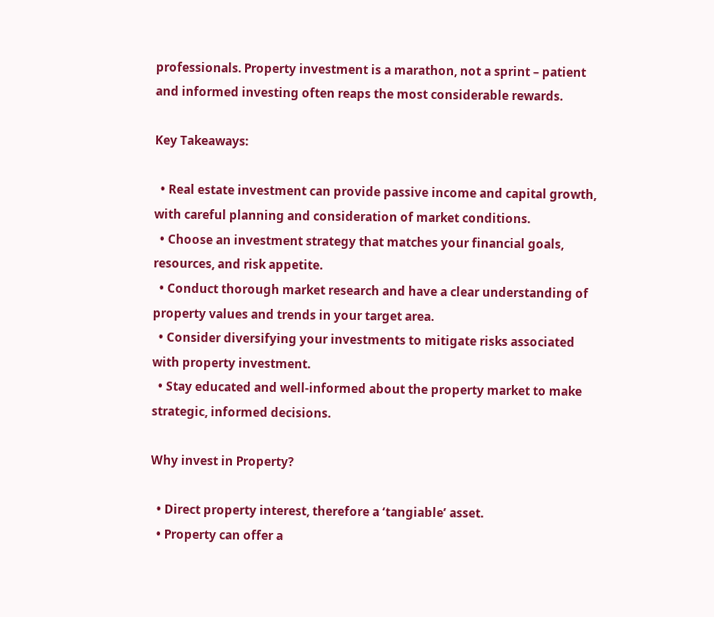professionals. Property investment is a marathon, not a sprint – patient and informed investing often reaps the most considerable rewards.

Key Takeaways:

  • Real estate investment can provide passive income and capital growth, with careful planning and consideration of market conditions.
  • Choose an investment strategy that matches your financial goals, resources, and risk appetite.
  • Conduct thorough market research and have a clear understanding of property values and trends in your target area.
  • Consider diversifying your investments to mitigate risks associated with property investment.
  • Stay educated and well-informed about the property market to make strategic, informed decisions.

Why invest in Property?

  • Direct property interest, therefore a ‘tangiable’ asset.
  • Property can offer a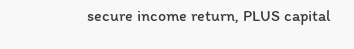secure income return, PLUS capital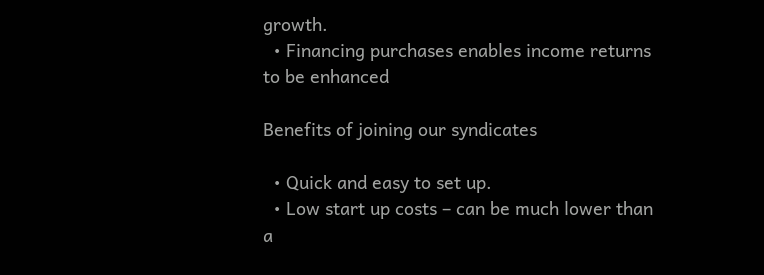growth.
  • Financing purchases enables income returns to be enhanced

Benefits of joining our syndicates

  • Quick and easy to set up.
  • Low start up costs – can be much lower than a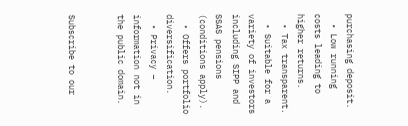purchasing deposit.
  • Low running costs leading to higher returns.
  • Tax transparent.
  • Suitable for a variety of investors including SIPP and SSAS pensions (conditions apply).
  • Offers portfolio diversification.
  • Privacy – information not in the public domain.


Subscribe to our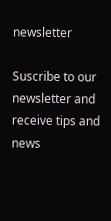newsletter

Suscribe to our newsletter and receive tips and news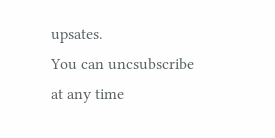upsates.
You can uncsubscribe at any time